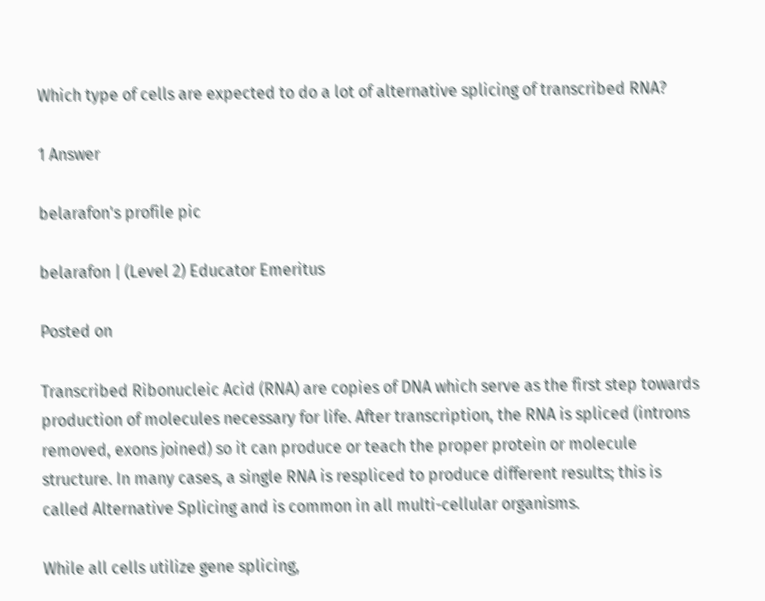Which type of cells are expected to do a lot of alternative splicing of transcribed RNA?

1 Answer

belarafon's profile pic

belarafon | (Level 2) Educator Emeritus

Posted on

Transcribed Ribonucleic Acid (RNA) are copies of DNA which serve as the first step towards production of molecules necessary for life. After transcription, the RNA is spliced (introns removed, exons joined) so it can produce or teach the proper protein or molecule structure. In many cases, a single RNA is respliced to produce different results; this is called Alternative Splicing and is common in all multi-cellular organisms.

While all cells utilize gene splicing,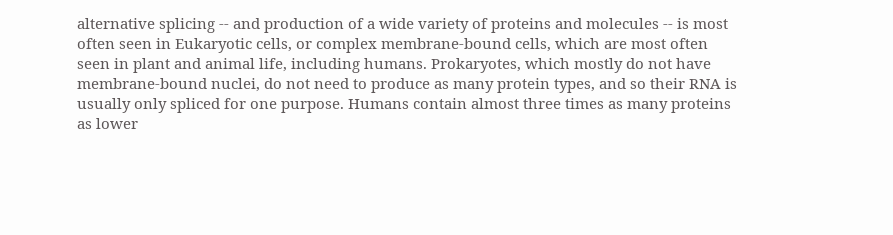alternative splicing -- and production of a wide variety of proteins and molecules -- is most often seen in Eukaryotic cells, or complex membrane-bound cells, which are most often seen in plant and animal life, including humans. Prokaryotes, which mostly do not have membrane-bound nuclei, do not need to produce as many protein types, and so their RNA is usually only spliced for one purpose. Humans contain almost three times as many proteins as lower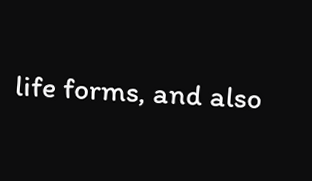life forms, and also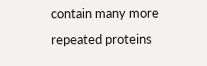contain many more repeated proteins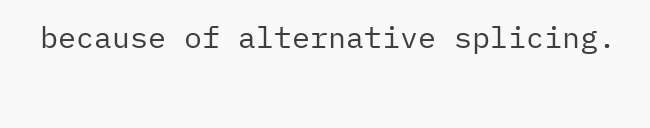because of alternative splicing.